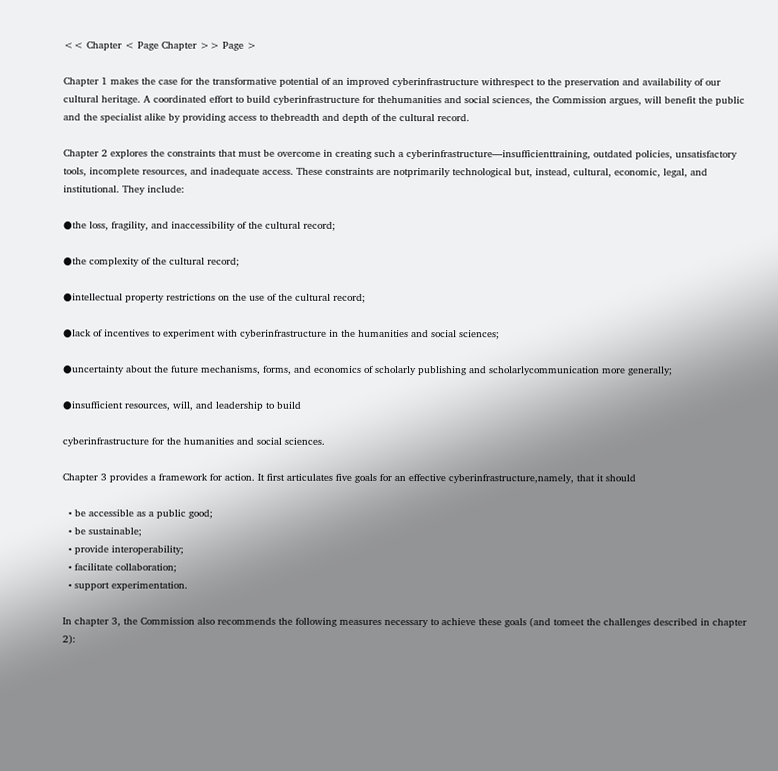<< Chapter < Page Chapter >> Page >

Chapter 1 makes the case for the transformative potential of an improved cyberinfrastructure withrespect to the preservation and availability of our cultural heritage. A coordinated effort to build cyberinfrastructure for thehumanities and social sciences, the Commission argues, will benefit the public and the specialist alike by providing access to thebreadth and depth of the cultural record.

Chapter 2 explores the constraints that must be overcome in creating such a cyberinfrastructure—insufficienttraining, outdated policies, unsatisfactory tools, incomplete resources, and inadequate access. These constraints are notprimarily technological but, instead, cultural, economic, legal, and institutional. They include:

●the loss, fragility, and inaccessibility of the cultural record;

●the complexity of the cultural record;

●intellectual property restrictions on the use of the cultural record;

●lack of incentives to experiment with cyberinfrastructure in the humanities and social sciences;

●uncertainty about the future mechanisms, forms, and economics of scholarly publishing and scholarlycommunication more generally;

●insufficient resources, will, and leadership to build

cyberinfrastructure for the humanities and social sciences.

Chapter 3 provides a framework for action. It first articulates five goals for an effective cyberinfrastructure,namely, that it should

  • be accessible as a public good;
  • be sustainable;
  • provide interoperability;
  • facilitate collaboration;
  • support experimentation.

In chapter 3, the Commission also recommends the following measures necessary to achieve these goals (and tomeet the challenges described in chapter 2):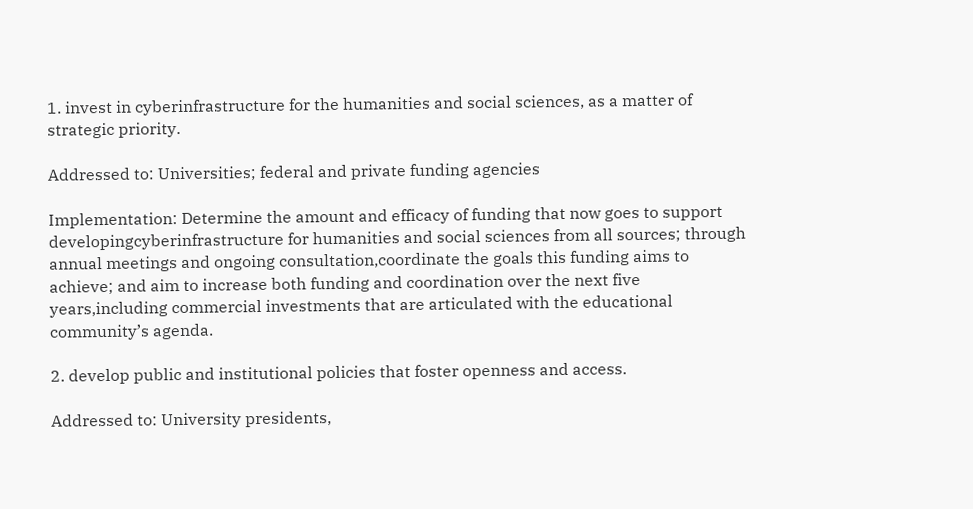1. invest in cyberinfrastructure for the humanities and social sciences, as a matter of strategic priority.

Addressed to: Universities; federal and private funding agencies

Implementation: Determine the amount and efficacy of funding that now goes to support developingcyberinfrastructure for humanities and social sciences from all sources; through annual meetings and ongoing consultation,coordinate the goals this funding aims to achieve; and aim to increase both funding and coordination over the next five years,including commercial investments that are articulated with the educational community’s agenda.

2. develop public and institutional policies that foster openness and access.

Addressed to: University presidents,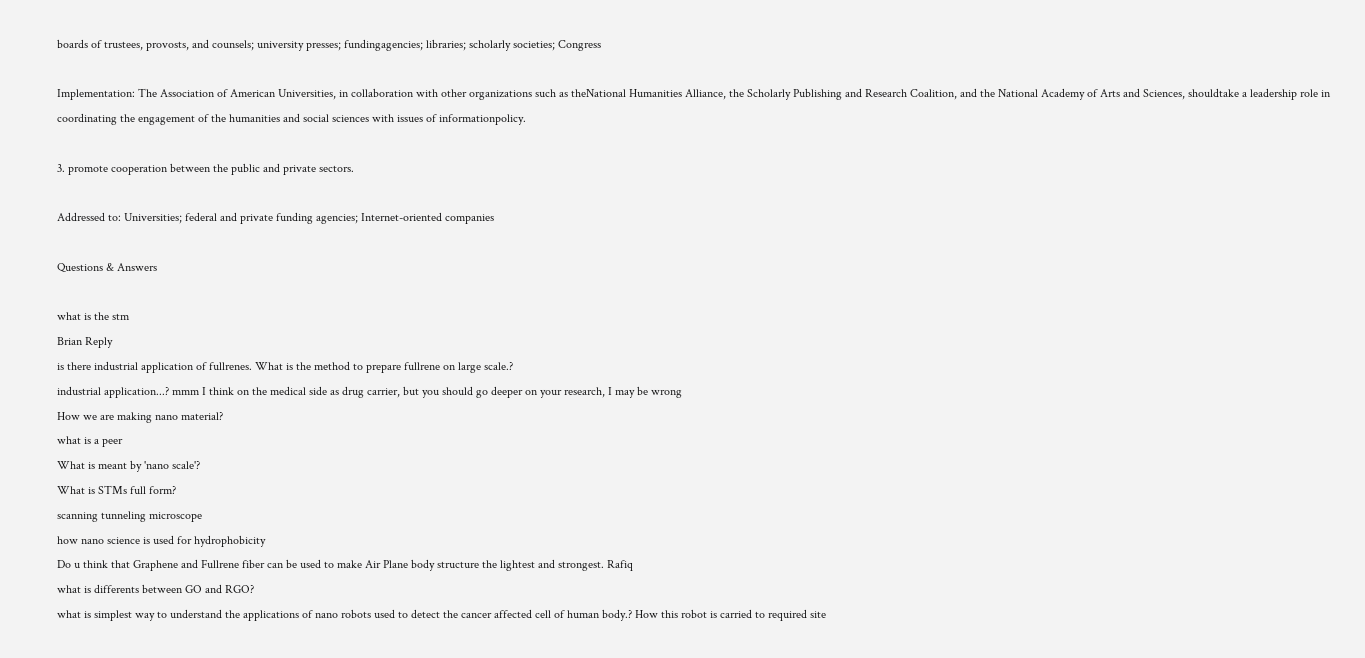boards of trustees, provosts, and counsels; university presses; fundingagencies; libraries; scholarly societies; Congress

Implementation: The Association of American Universities, in collaboration with other organizations such as theNational Humanities Alliance, the Scholarly Publishing and Research Coalition, and the National Academy of Arts and Sciences, shouldtake a leadership role in coordinating the engagement of the humanities and social sciences with issues of informationpolicy.

3. promote cooperation between the public and private sectors.

Addressed to: Universities; federal and private funding agencies; Internet-oriented companies

Questions & Answers

what is the stm
Brian Reply
is there industrial application of fullrenes. What is the method to prepare fullrene on large scale.?
industrial application...? mmm I think on the medical side as drug carrier, but you should go deeper on your research, I may be wrong
How we are making nano material?
what is a peer
What is meant by 'nano scale'?
What is STMs full form?
scanning tunneling microscope
how nano science is used for hydrophobicity
Do u think that Graphene and Fullrene fiber can be used to make Air Plane body structure the lightest and strongest. Rafiq
what is differents between GO and RGO?
what is simplest way to understand the applications of nano robots used to detect the cancer affected cell of human body.? How this robot is carried to required site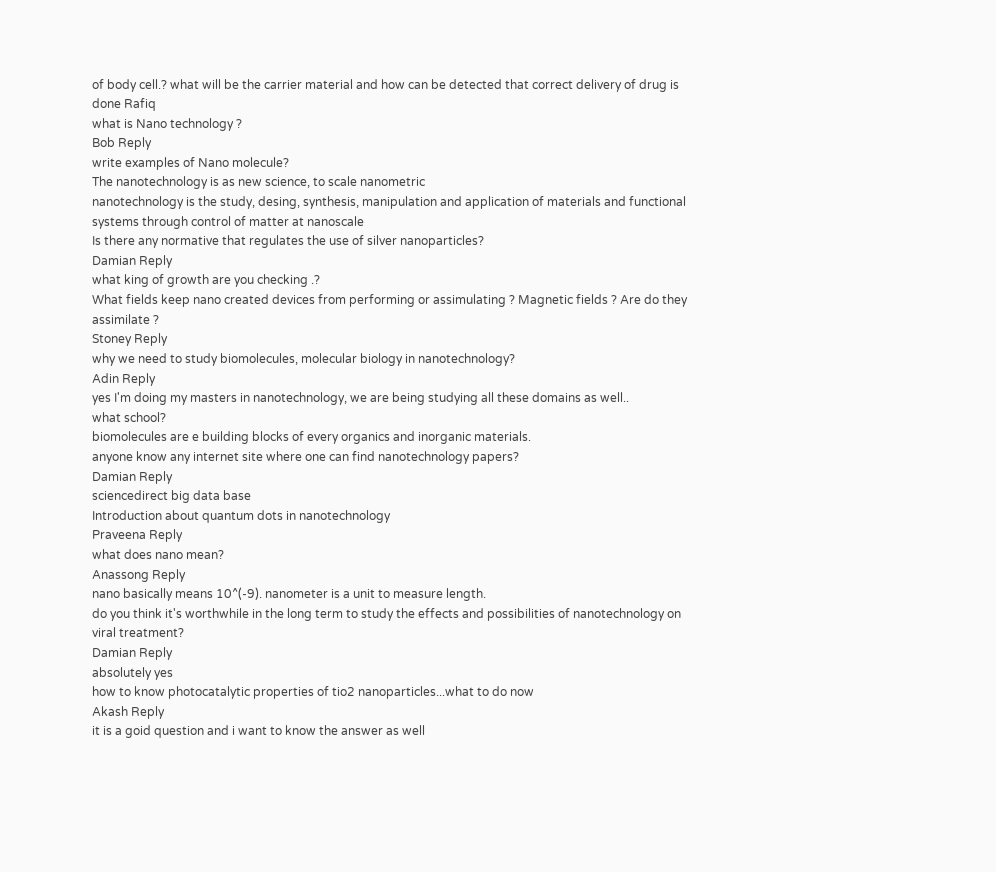of body cell.? what will be the carrier material and how can be detected that correct delivery of drug is done Rafiq
what is Nano technology ?
Bob Reply
write examples of Nano molecule?
The nanotechnology is as new science, to scale nanometric
nanotechnology is the study, desing, synthesis, manipulation and application of materials and functional systems through control of matter at nanoscale
Is there any normative that regulates the use of silver nanoparticles?
Damian Reply
what king of growth are you checking .?
What fields keep nano created devices from performing or assimulating ? Magnetic fields ? Are do they assimilate ?
Stoney Reply
why we need to study biomolecules, molecular biology in nanotechnology?
Adin Reply
yes I'm doing my masters in nanotechnology, we are being studying all these domains as well..
what school?
biomolecules are e building blocks of every organics and inorganic materials.
anyone know any internet site where one can find nanotechnology papers?
Damian Reply
sciencedirect big data base
Introduction about quantum dots in nanotechnology
Praveena Reply
what does nano mean?
Anassong Reply
nano basically means 10^(-9). nanometer is a unit to measure length.
do you think it's worthwhile in the long term to study the effects and possibilities of nanotechnology on viral treatment?
Damian Reply
absolutely yes
how to know photocatalytic properties of tio2 nanoparticles...what to do now
Akash Reply
it is a goid question and i want to know the answer as well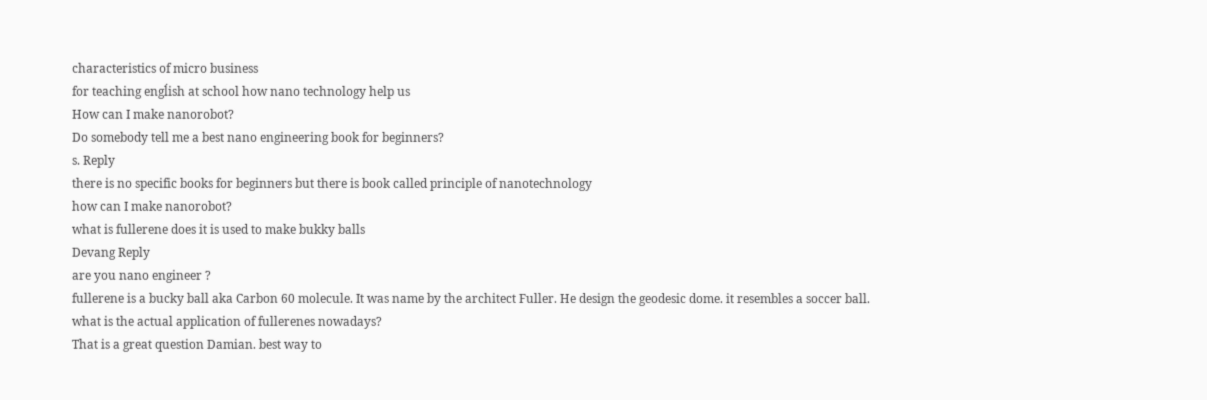characteristics of micro business
for teaching engĺish at school how nano technology help us
How can I make nanorobot?
Do somebody tell me a best nano engineering book for beginners?
s. Reply
there is no specific books for beginners but there is book called principle of nanotechnology
how can I make nanorobot?
what is fullerene does it is used to make bukky balls
Devang Reply
are you nano engineer ?
fullerene is a bucky ball aka Carbon 60 molecule. It was name by the architect Fuller. He design the geodesic dome. it resembles a soccer ball.
what is the actual application of fullerenes nowadays?
That is a great question Damian. best way to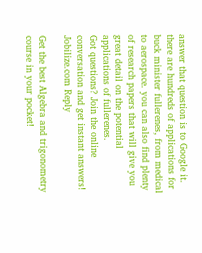answer that question is to Google it. there are hundreds of applications for buck minister fullerenes, from medical to aerospace. you can also find plenty of research papers that will give you great detail on the potential applications of fullerenes.
Got questions? Join the online conversation and get instant answers!
Jobilize.com Reply

Get the best Algebra and trigonometry course in your pocket!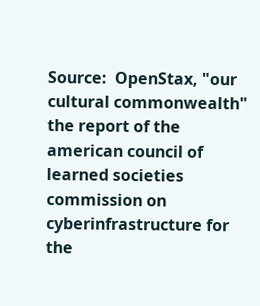Source:  OpenStax, "our cultural commonwealth" the report of the american council of learned societies commission on cyberinfrastructure for the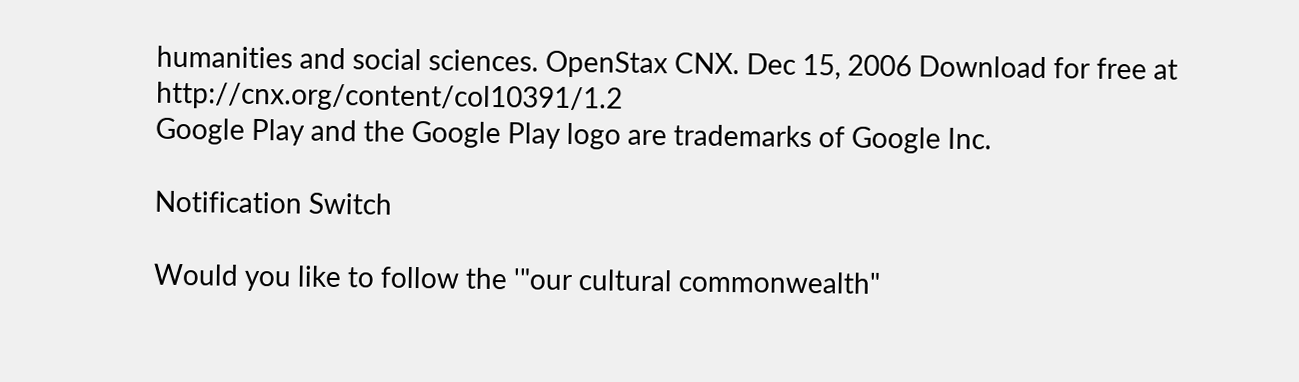humanities and social sciences. OpenStax CNX. Dec 15, 2006 Download for free at http://cnx.org/content/col10391/1.2
Google Play and the Google Play logo are trademarks of Google Inc.

Notification Switch

Would you like to follow the '"our cultural commonwealth"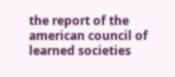the report of the american council of learned societies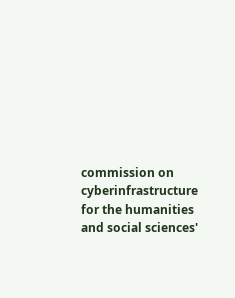commission on cyberinfrastructure for the humanities and social sciences'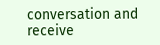conversation and receive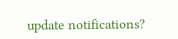update notifications?